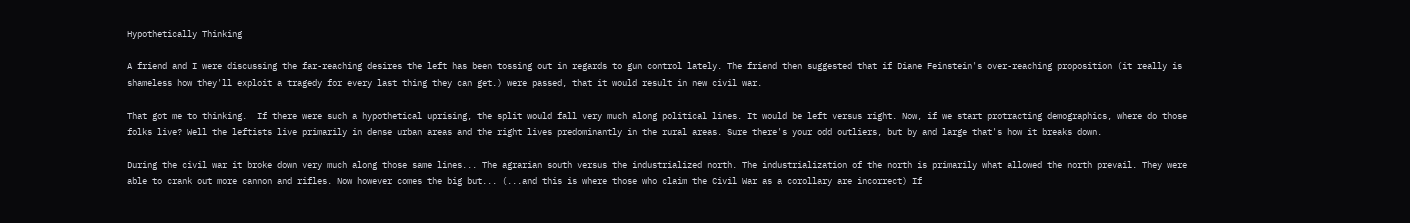Hypothetically Thinking

A friend and I were discussing the far-reaching desires the left has been tossing out in regards to gun control lately. The friend then suggested that if Diane Feinstein's over-reaching proposition (it really is shameless how they'll exploit a tragedy for every last thing they can get.) were passed, that it would result in new civil war.

That got me to thinking.  If there were such a hypothetical uprising, the split would fall very much along political lines. It would be left versus right. Now, if we start protracting demographics, where do those folks live? Well the leftists live primarily in dense urban areas and the right lives predominantly in the rural areas. Sure there's your odd outliers, but by and large that's how it breaks down.

During the civil war it broke down very much along those same lines... The agrarian south versus the industrialized north. The industrialization of the north is primarily what allowed the north prevail. They were able to crank out more cannon and rifles. Now however comes the big but... (...and this is where those who claim the Civil War as a corollary are incorrect) If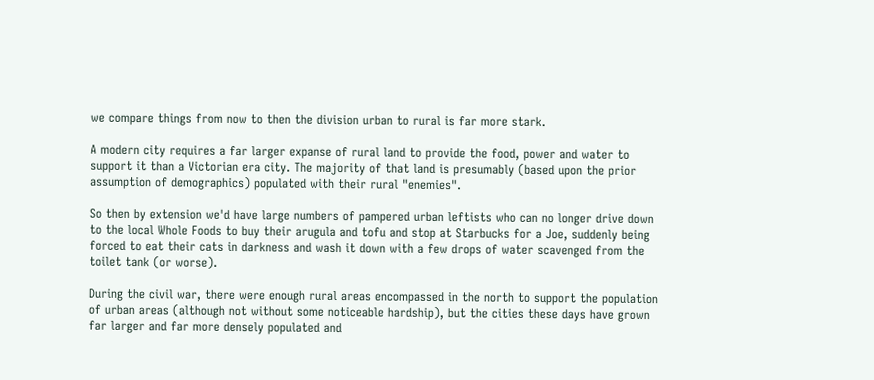we compare things from now to then the division urban to rural is far more stark.

A modern city requires a far larger expanse of rural land to provide the food, power and water to support it than a Victorian era city. The majority of that land is presumably (based upon the prior assumption of demographics) populated with their rural "enemies".

So then by extension we'd have large numbers of pampered urban leftists who can no longer drive down to the local Whole Foods to buy their arugula and tofu and stop at Starbucks for a Joe, suddenly being forced to eat their cats in darkness and wash it down with a few drops of water scavenged from the toilet tank (or worse).

During the civil war, there were enough rural areas encompassed in the north to support the population of urban areas (although not without some noticeable hardship), but the cities these days have grown far larger and far more densely populated and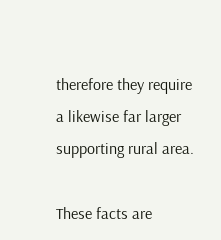therefore they require a likewise far larger supporting rural area.

These facts are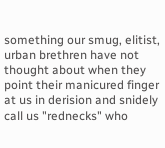something our smug, elitist, urban brethren have not thought about when they point their manicured finger at us in derision and snidely call us "rednecks" who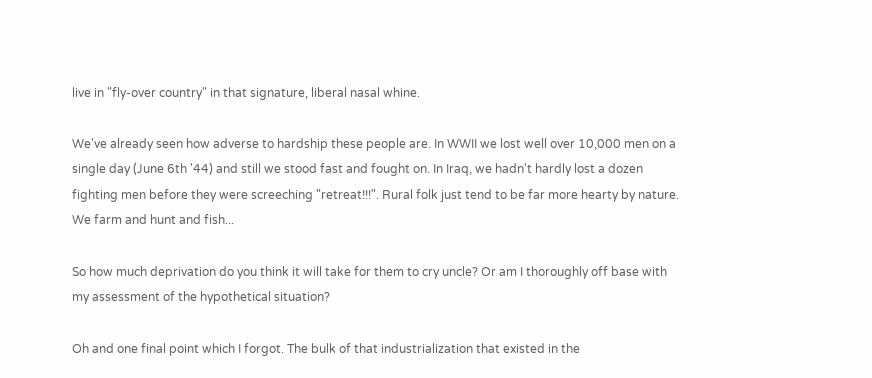live in "fly-over country" in that signature, liberal nasal whine.

We've already seen how adverse to hardship these people are. In WWII we lost well over 10,000 men on a single day (June 6th '44) and still we stood fast and fought on. In Iraq, we hadn't hardly lost a dozen fighting men before they were screeching "retreat!!!". Rural folk just tend to be far more hearty by nature. We farm and hunt and fish...

So how much deprivation do you think it will take for them to cry uncle? Or am I thoroughly off base with my assessment of the hypothetical situation?

Oh and one final point which I forgot. The bulk of that industrialization that existed in the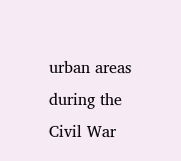urban areas during the Civil War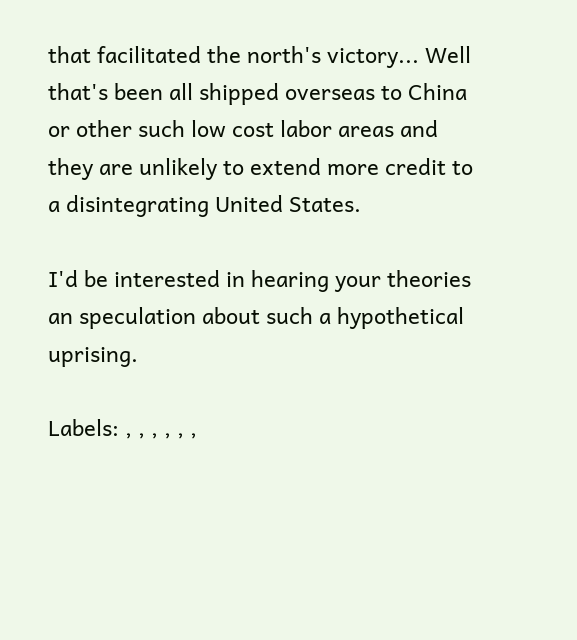that facilitated the north's victory... Well that's been all shipped overseas to China or other such low cost labor areas and they are unlikely to extend more credit to a disintegrating United States.

I'd be interested in hearing your theories an speculation about such a hypothetical uprising.

Labels: , , , , , ,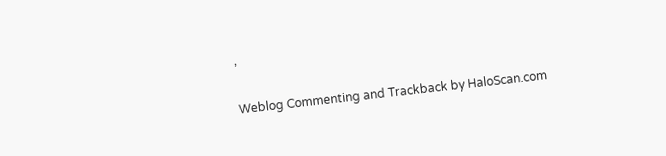,

Weblog Commenting and Trackback by HaloScan.com